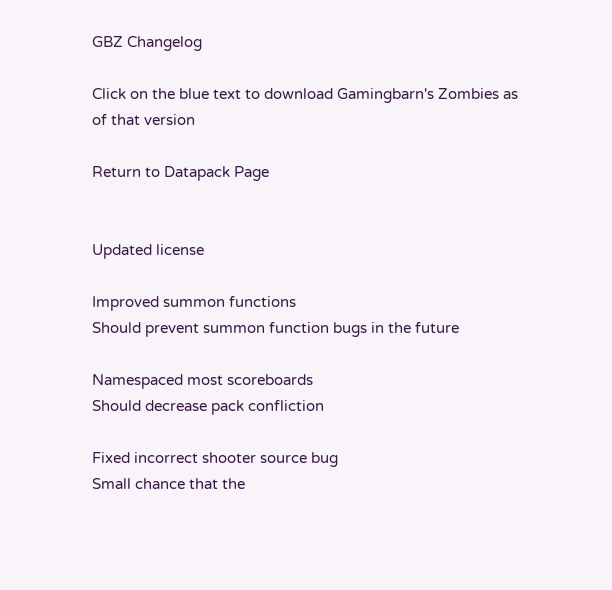GBZ Changelog

Click on the blue text to download Gamingbarn's Zombies as of that version

Return to Datapack Page


Updated license

Improved summon functions
Should prevent summon function bugs in the future

Namespaced most scoreboards
Should decrease pack confliction

Fixed incorrect shooter source bug
Small chance that the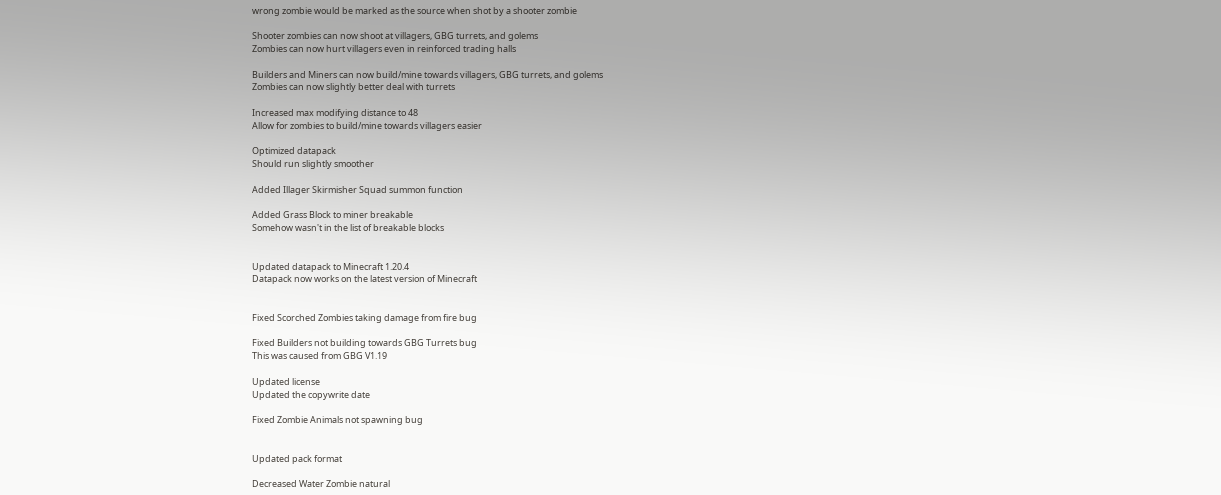wrong zombie would be marked as the source when shot by a shooter zombie

Shooter zombies can now shoot at villagers, GBG turrets, and golems
Zombies can now hurt villagers even in reinforced trading halls

Builders and Miners can now build/mine towards villagers, GBG turrets, and golems
Zombies can now slightly better deal with turrets

Increased max modifying distance to 48
Allow for zombies to build/mine towards villagers easier

Optimized datapack
Should run slightly smoother

Added Illager Skirmisher Squad summon function

Added Grass Block to miner breakable
Somehow wasn't in the list of breakable blocks


Updated datapack to Minecraft 1.20.4
Datapack now works on the latest version of Minecraft


Fixed Scorched Zombies taking damage from fire bug

Fixed Builders not building towards GBG Turrets bug
This was caused from GBG V1.19

Updated license
Updated the copywrite date

Fixed Zombie Animals not spawning bug


Updated pack format

Decreased Water Zombie natural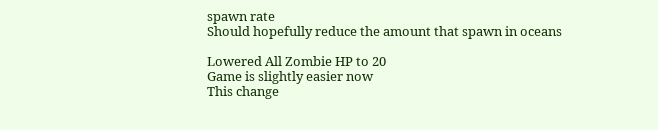spawn rate
Should hopefully reduce the amount that spawn in oceans

Lowered All Zombie HP to 20
Game is slightly easier now
This change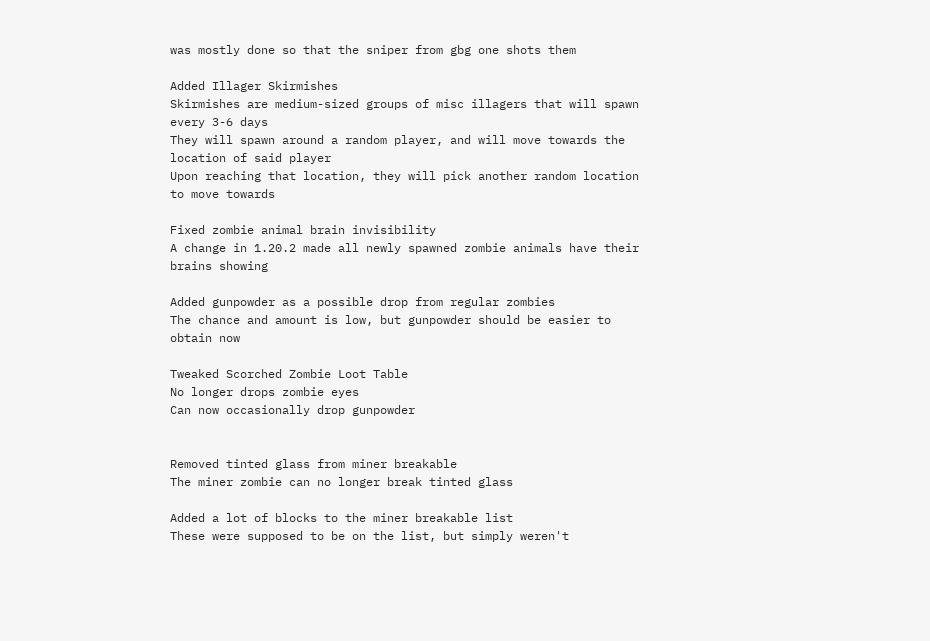was mostly done so that the sniper from gbg one shots them

Added Illager Skirmishes
Skirmishes are medium-sized groups of misc illagers that will spawn every 3-6 days
They will spawn around a random player, and will move towards the location of said player
Upon reaching that location, they will pick another random location to move towards

Fixed zombie animal brain invisibility
A change in 1.20.2 made all newly spawned zombie animals have their brains showing

Added gunpowder as a possible drop from regular zombies
The chance and amount is low, but gunpowder should be easier to obtain now

Tweaked Scorched Zombie Loot Table
No longer drops zombie eyes
Can now occasionally drop gunpowder


Removed tinted glass from miner breakable
The miner zombie can no longer break tinted glass

Added a lot of blocks to the miner breakable list
These were supposed to be on the list, but simply weren't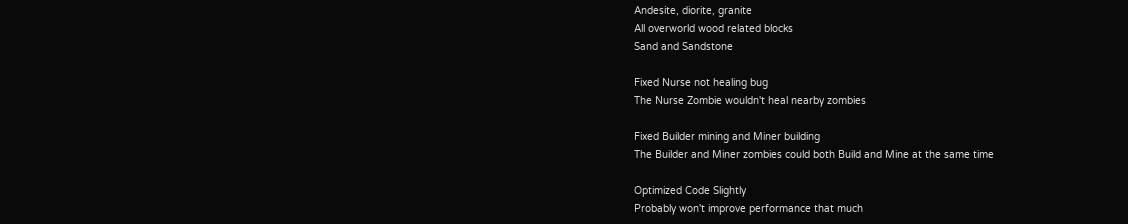Andesite, diorite, granite
All overworld wood related blocks
Sand and Sandstone

Fixed Nurse not healing bug
The Nurse Zombie wouldn't heal nearby zombies

Fixed Builder mining and Miner building
The Builder and Miner zombies could both Build and Mine at the same time

Optimized Code Slightly
Probably won't improve performance that much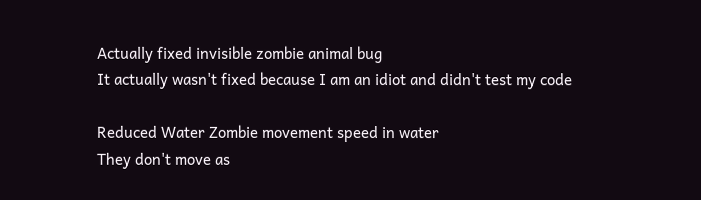Actually fixed invisible zombie animal bug
It actually wasn't fixed because I am an idiot and didn't test my code

Reduced Water Zombie movement speed in water
They don't move as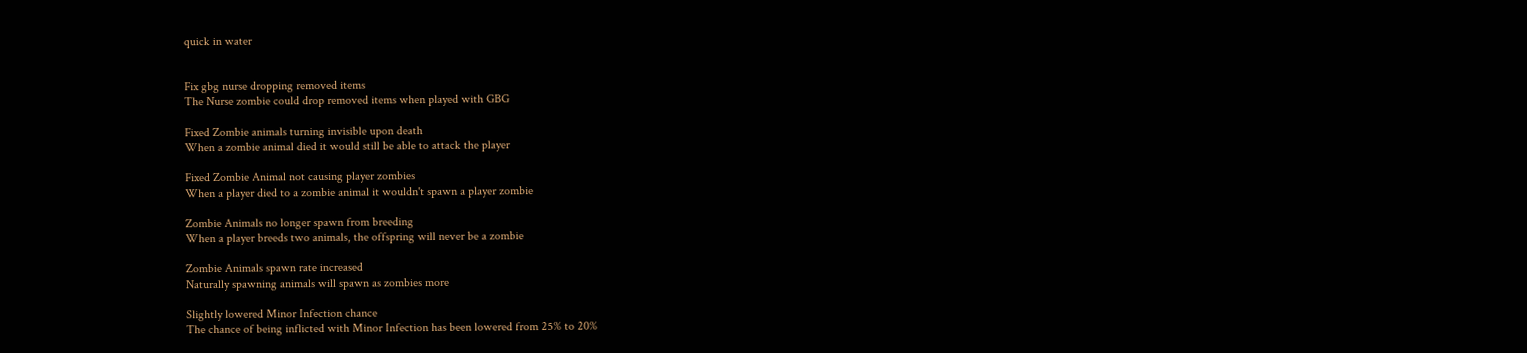quick in water


Fix gbg nurse dropping removed items
The Nurse zombie could drop removed items when played with GBG

Fixed Zombie animals turning invisible upon death
When a zombie animal died it would still be able to attack the player

Fixed Zombie Animal not causing player zombies
When a player died to a zombie animal it wouldn't spawn a player zombie

Zombie Animals no longer spawn from breeding
When a player breeds two animals, the offspring will never be a zombie

Zombie Animals spawn rate increased
Naturally spawning animals will spawn as zombies more

Slightly lowered Minor Infection chance
The chance of being inflicted with Minor Infection has been lowered from 25% to 20%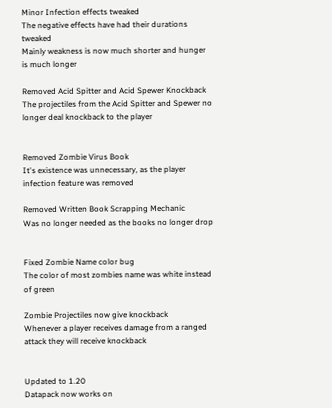Minor Infection effects tweaked
The negative effects have had their durations tweaked
Mainly weakness is now much shorter and hunger is much longer

Removed Acid Spitter and Acid Spewer Knockback
The projectiles from the Acid Spitter and Spewer no longer deal knockback to the player


Removed Zombie Virus Book
It's existence was unnecessary, as the player infection feature was removed

Removed Written Book Scrapping Mechanic
Was no longer needed as the books no longer drop


Fixed Zombie Name color bug
The color of most zombies name was white instead of green

Zombie Projectiles now give knockback
Whenever a player receives damage from a ranged attack they will receive knockback


Updated to 1.20
Datapack now works on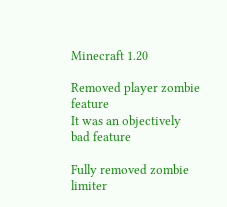Minecraft 1.20

Removed player zombie feature
It was an objectively bad feature

Fully removed zombie limiter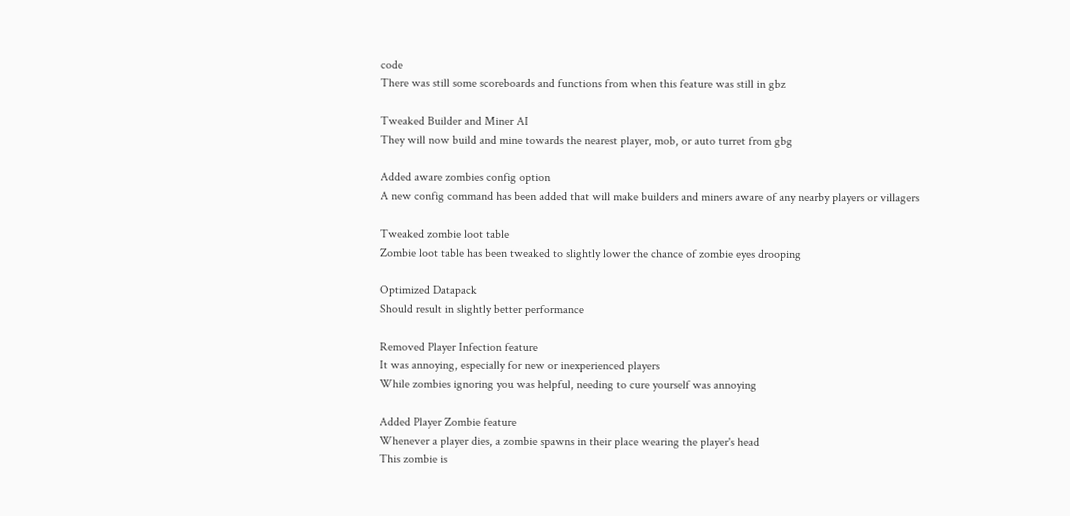code
There was still some scoreboards and functions from when this feature was still in gbz

Tweaked Builder and Miner AI
They will now build and mine towards the nearest player, mob, or auto turret from gbg

Added aware zombies config option
A new config command has been added that will make builders and miners aware of any nearby players or villagers

Tweaked zombie loot table
Zombie loot table has been tweaked to slightly lower the chance of zombie eyes drooping

Optimized Datapack
Should result in slightly better performance

Removed Player Infection feature
It was annoying, especially for new or inexperienced players
While zombies ignoring you was helpful, needing to cure yourself was annoying

Added Player Zombie feature
Whenever a player dies, a zombie spawns in their place wearing the player's head
This zombie is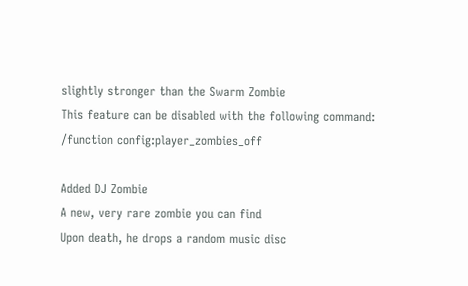slightly stronger than the Swarm Zombie
This feature can be disabled with the following command:
/function config:player_zombies_off

Added DJ Zombie
A new, very rare zombie you can find
Upon death, he drops a random music disc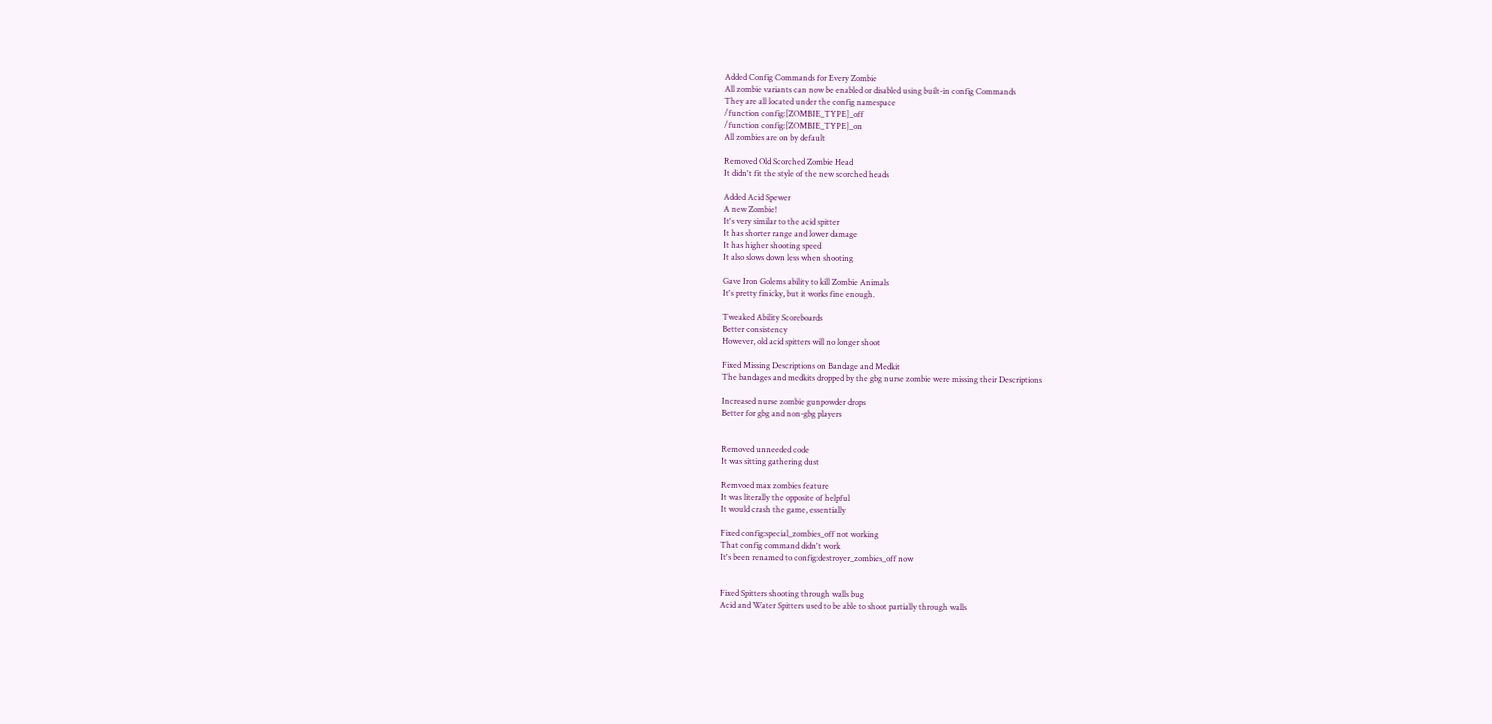Added Config Commands for Every Zombie
All zombie variants can now be enabled or disabled using built-in config Commands
They are all located under the config namespace
/function config:[ZOMBIE_TYPE]_off
/function config:[ZOMBIE_TYPE]_on
All zombies are on by default

Removed Old Scorched Zombie Head
It didn't fit the style of the new scorched heads

Added Acid Spewer
A new Zombie!
It's very similar to the acid spitter
It has shorter range and lower damage
It has higher shooting speed
It also slows down less when shooting

Gave Iron Golems ability to kill Zombie Animals
It's pretty finicky, but it works fine enough.

Tweaked Ability Scoreboards
Better consistency
However, old acid spitters will no longer shoot

Fixed Missing Descriptions on Bandage and Medkit
The bandages and medkits dropped by the gbg nurse zombie were missing their Descriptions

Increased nurse zombie gunpowder drops
Better for gbg and non-gbg players


Removed unneeded code
It was sitting gathering dust

Remvoed max zombies feature
It was literally the opposite of helpful
It would crash the game, essentially

Fixed config:special_zombies_off not working
That config command didn't work
It's been renamed to config:destroyer_zombies_off now


Fixed Spitters shooting through walls bug
Acid and Water Spitters used to be able to shoot partially through walls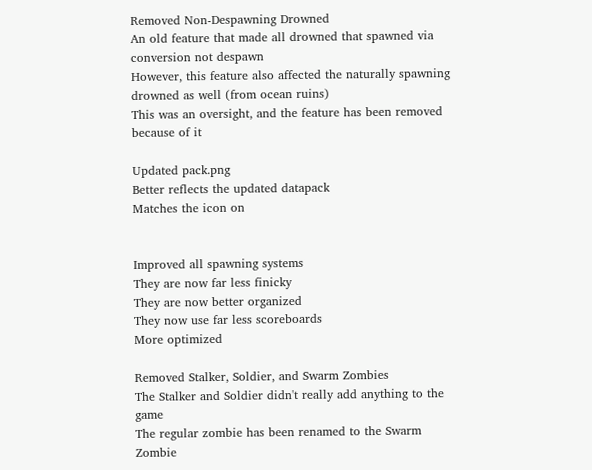Removed Non-Despawning Drowned
An old feature that made all drowned that spawned via conversion not despawn
However, this feature also affected the naturally spawning drowned as well (from ocean ruins)
This was an oversight, and the feature has been removed because of it

Updated pack.png
Better reflects the updated datapack
Matches the icon on


Improved all spawning systems
They are now far less finicky
They are now better organized
They now use far less scoreboards
More optimized

Removed Stalker, Soldier, and Swarm Zombies
The Stalker and Soldier didn't really add anything to the game
The regular zombie has been renamed to the Swarm Zombie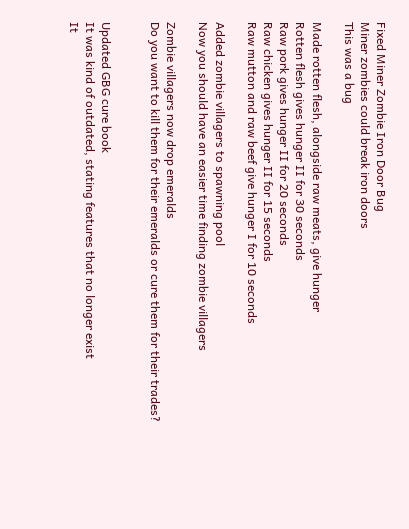Fixed Miner Zombie Iron Door Bug
Miner zombies could break iron doors
This was a bug

Made rotten flesh, alongside raw meats, give hunger
Rotten flesh gives hunger II for 30 seconds
Raw pork gives hunger II for 20 seconds
Raw chicken gives hunger II for 15 seconds
Raw mutton and raw beef give hunger I for 10 seconds

Added zombie villagers to spawning pool
Now you should have an easier time finding zombie villagers

Zombie villagers now drop emeralds
Do you want to kill them for their emeralds or cure them for their trades?


Updated GBG cure book
It was kind of outdated, stating features that no longer exist
It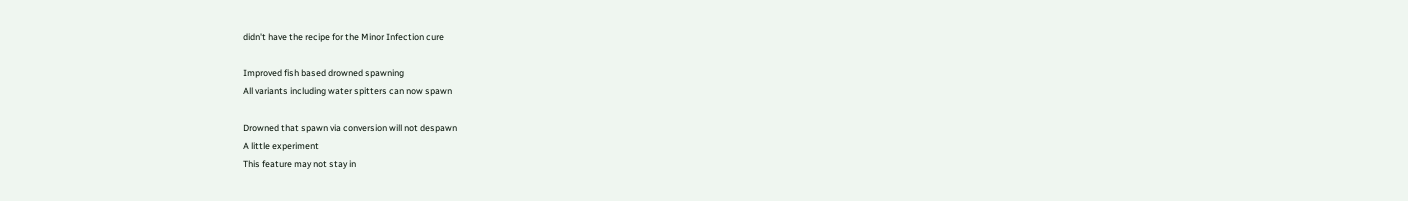didn't have the recipe for the Minor Infection cure

Improved fish based drowned spawning
All variants including water spitters can now spawn

Drowned that spawn via conversion will not despawn
A little experiment
This feature may not stay in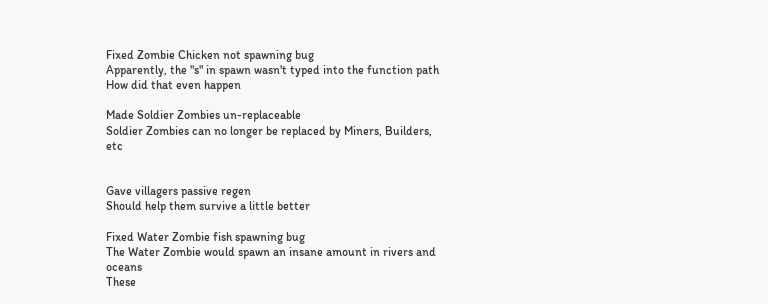Fixed Zombie Chicken not spawning bug
Apparently, the "s" in spawn wasn't typed into the function path
How did that even happen

Made Soldier Zombies un-replaceable
Soldier Zombies can no longer be replaced by Miners, Builders, etc


Gave villagers passive regen
Should help them survive a little better

Fixed Water Zombie fish spawning bug
The Water Zombie would spawn an insane amount in rivers and oceans
These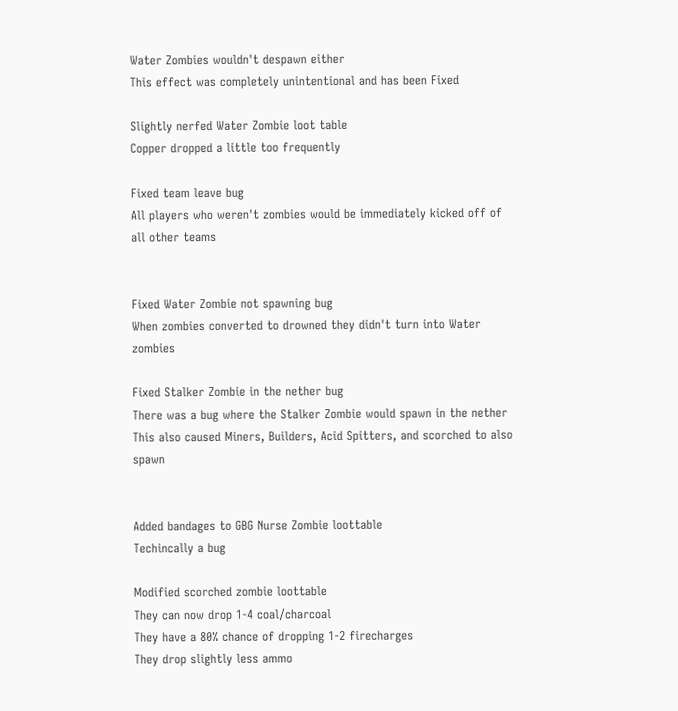Water Zombies wouldn't despawn either
This effect was completely unintentional and has been Fixed

Slightly nerfed Water Zombie loot table
Copper dropped a little too frequently

Fixed team leave bug
All players who weren't zombies would be immediately kicked off of all other teams


Fixed Water Zombie not spawning bug
When zombies converted to drowned they didn't turn into Water zombies

Fixed Stalker Zombie in the nether bug
There was a bug where the Stalker Zombie would spawn in the nether
This also caused Miners, Builders, Acid Spitters, and scorched to also spawn


Added bandages to GBG Nurse Zombie loottable
Techincally a bug

Modified scorched zombie loottable
They can now drop 1-4 coal/charcoal
They have a 80% chance of dropping 1-2 firecharges
They drop slightly less ammo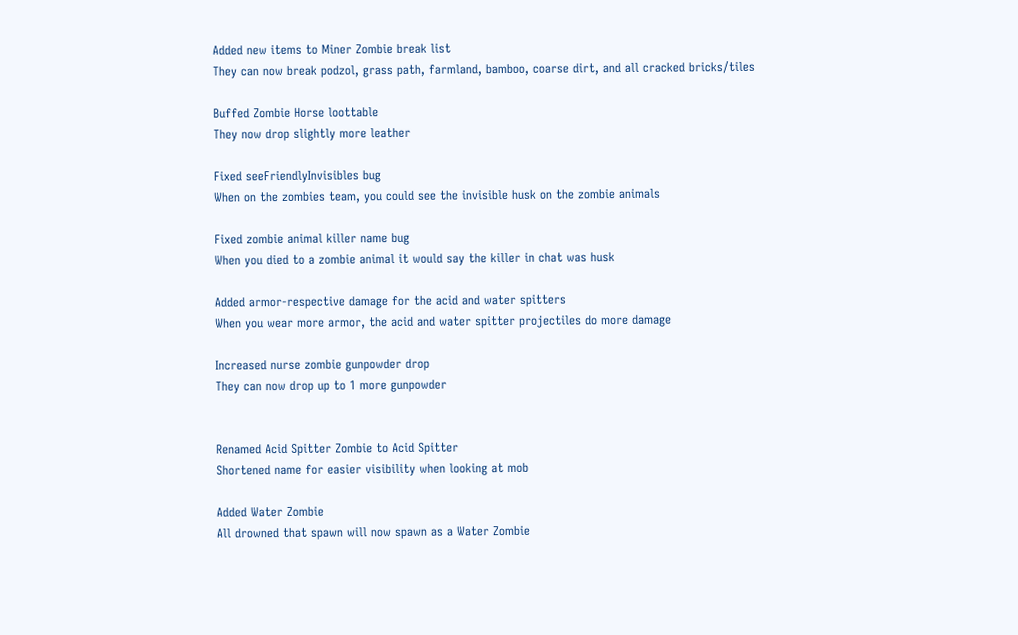Added new items to Miner Zombie break list
They can now break podzol, grass path, farmland, bamboo, coarse dirt, and all cracked bricks/tiles

Buffed Zombie Horse loottable
They now drop slightly more leather

Fixed seeFriendlyInvisibles bug
When on the zombies team, you could see the invisible husk on the zombie animals

Fixed zombie animal killer name bug
When you died to a zombie animal it would say the killer in chat was husk

Added armor-respective damage for the acid and water spitters
When you wear more armor, the acid and water spitter projectiles do more damage

Increased nurse zombie gunpowder drop
They can now drop up to 1 more gunpowder


Renamed Acid Spitter Zombie to Acid Spitter
Shortened name for easier visibility when looking at mob

Added Water Zombie
All drowned that spawn will now spawn as a Water Zombie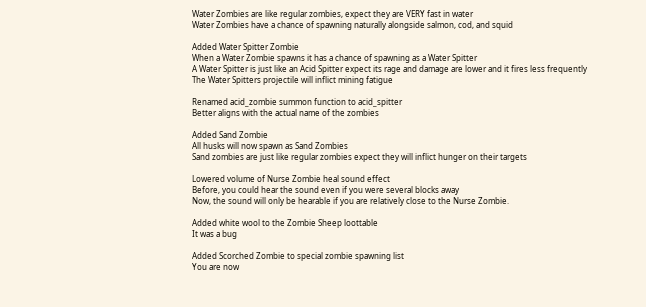Water Zombies are like regular zombies, expect they are VERY fast in water
Water Zombies have a chance of spawning naturally alongside salmon, cod, and squid

Added Water Spitter Zombie
When a Water Zombie spawns it has a chance of spawning as a Water Spitter
A Water Spitter is just like an Acid Spitter expect its rage and damage are lower and it fires less frequently
The Water Spitters projectile will inflict mining fatigue

Renamed acid_zombie summon function to acid_spitter
Better aligns with the actual name of the zombies

Added Sand Zombie
All husks will now spawn as Sand Zombies
Sand zombies are just like regular zombies expect they will inflict hunger on their targets

Lowered volume of Nurse Zombie heal sound effect
Before, you could hear the sound even if you were several blocks away
Now, the sound will only be hearable if you are relatively close to the Nurse Zombie.

Added white wool to the Zombie Sheep loottable
It was a bug

Added Scorched Zombie to special zombie spawning list
You are now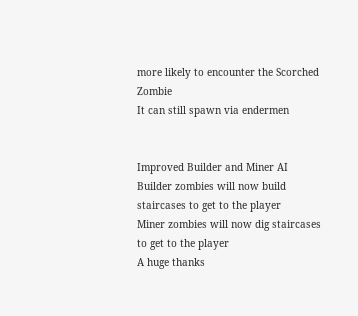more likely to encounter the Scorched Zombie
It can still spawn via endermen


Improved Builder and Miner AI
Builder zombies will now build staircases to get to the player
Miner zombies will now dig staircases to get to the player
A huge thanks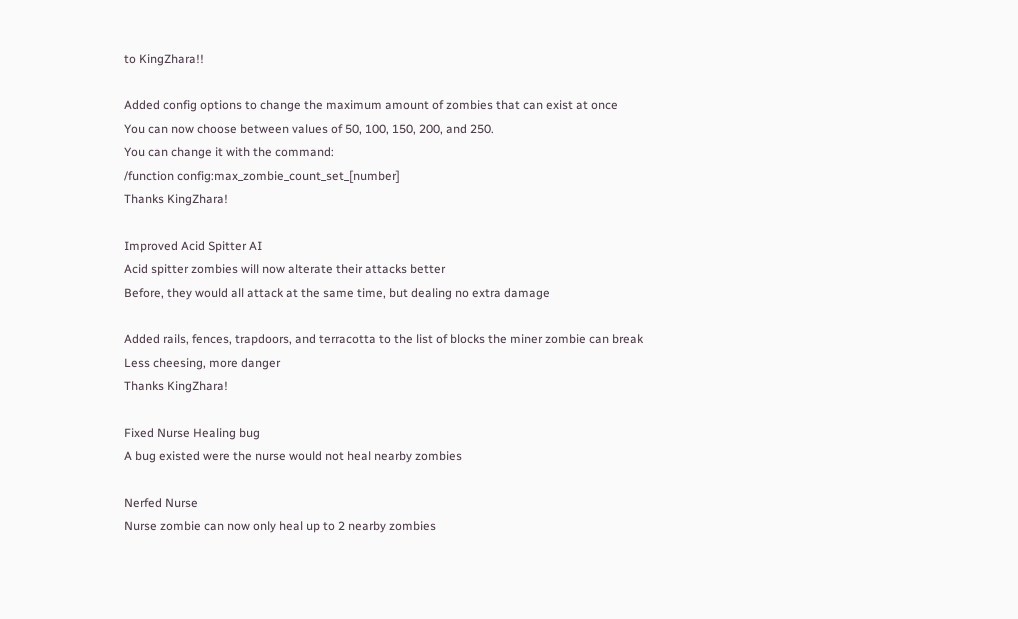to KingZhara!!

Added config options to change the maximum amount of zombies that can exist at once
You can now choose between values of 50, 100, 150, 200, and 250.
You can change it with the command:
/function config:max_zombie_count_set_[number]
Thanks KingZhara!

Improved Acid Spitter AI
Acid spitter zombies will now alterate their attacks better
Before, they would all attack at the same time, but dealing no extra damage

Added rails, fences, trapdoors, and terracotta to the list of blocks the miner zombie can break
Less cheesing, more danger
Thanks KingZhara!

Fixed Nurse Healing bug
A bug existed were the nurse would not heal nearby zombies

Nerfed Nurse
Nurse zombie can now only heal up to 2 nearby zombies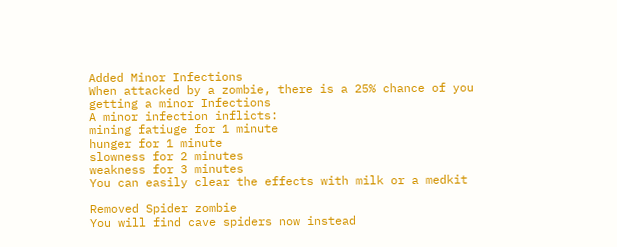Added Minor Infections
When attacked by a zombie, there is a 25% chance of you getting a minor Infections
A minor infection inflicts:
mining fatiuge for 1 minute
hunger for 1 minute
slowness for 2 minutes
weakness for 3 minutes
You can easily clear the effects with milk or a medkit

Removed Spider zombie
You will find cave spiders now instead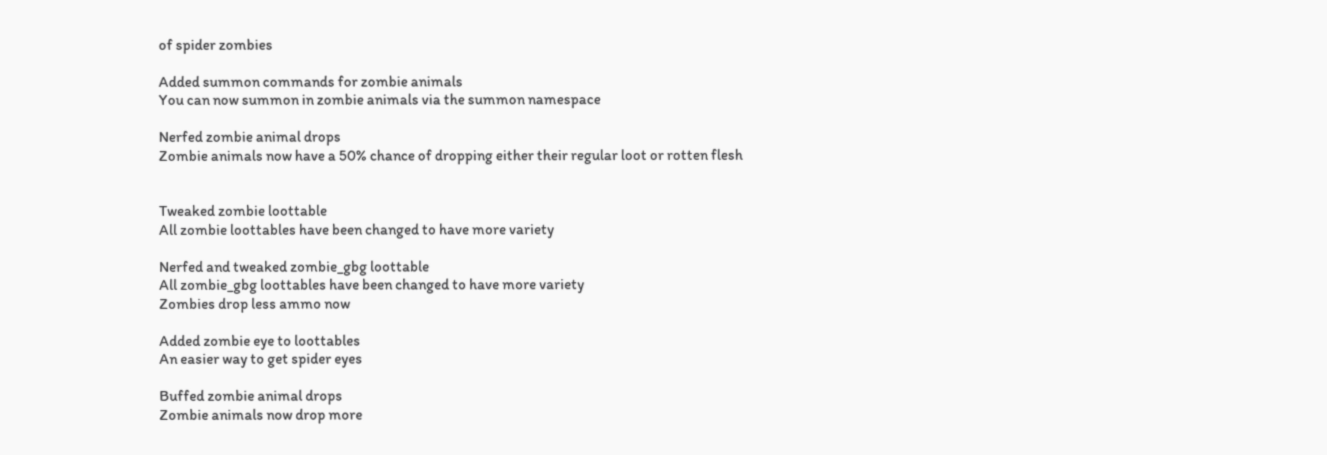of spider zombies

Added summon commands for zombie animals
You can now summon in zombie animals via the summon namespace

Nerfed zombie animal drops
Zombie animals now have a 50% chance of dropping either their regular loot or rotten flesh


Tweaked zombie loottable
All zombie loottables have been changed to have more variety

Nerfed and tweaked zombie_gbg loottable
All zombie_gbg loottables have been changed to have more variety
Zombies drop less ammo now

Added zombie eye to loottables
An easier way to get spider eyes

Buffed zombie animal drops
Zombie animals now drop more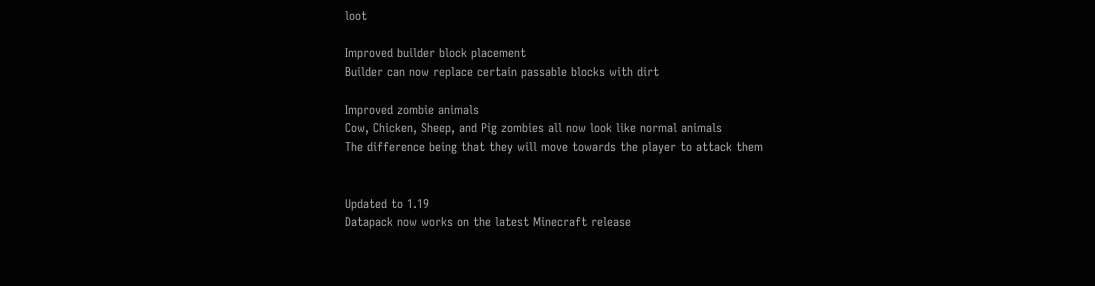loot

Improved builder block placement
Builder can now replace certain passable blocks with dirt

Improved zombie animals
Cow, Chicken, Sheep, and Pig zombies all now look like normal animals
The difference being that they will move towards the player to attack them


Updated to 1.19
Datapack now works on the latest Minecraft release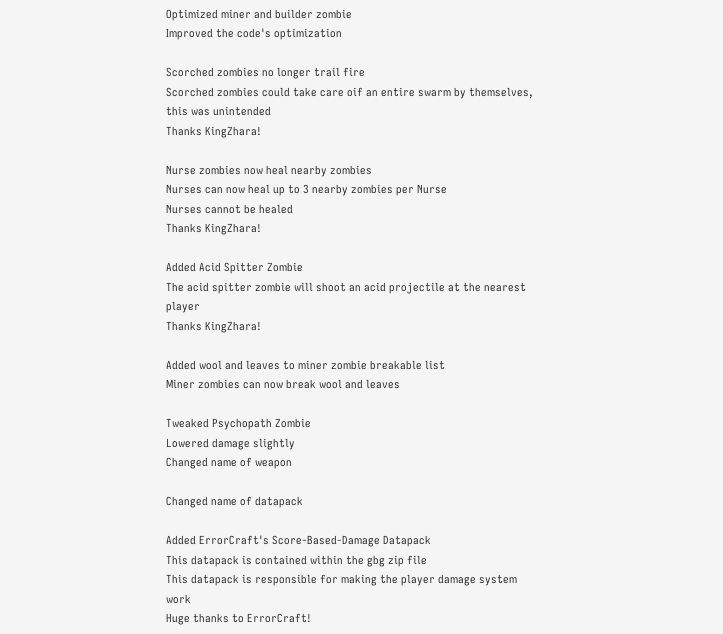Optimized miner and builder zombie
Improved the code's optimization

Scorched zombies no longer trail fire
Scorched zombies could take care oif an entire swarm by themselves, this was unintended
Thanks KingZhara!

Nurse zombies now heal nearby zombies
Nurses can now heal up to 3 nearby zombies per Nurse
Nurses cannot be healed
Thanks KingZhara!

Added Acid Spitter Zombie
The acid spitter zombie will shoot an acid projectile at the nearest player
Thanks KingZhara!

Added wool and leaves to miner zombie breakable list
Miner zombies can now break wool and leaves

Tweaked Psychopath Zombie
Lowered damage slightly
Changed name of weapon

Changed name of datapack

Added ErrorCraft's Score-Based-Damage Datapack
This datapack is contained within the gbg zip file
This datapack is responsible for making the player damage system work
Huge thanks to ErrorCraft!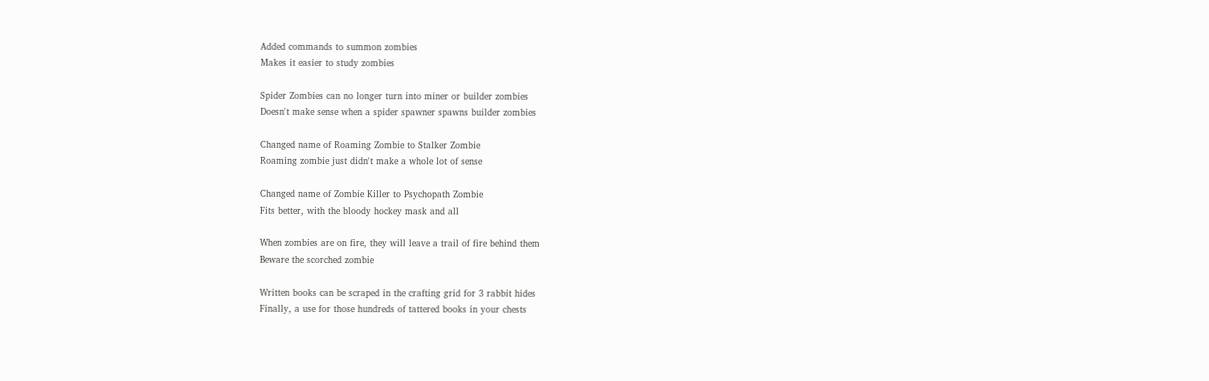Added commands to summon zombies
Makes it easier to study zombies

Spider Zombies can no longer turn into miner or builder zombies
Doesn't make sense when a spider spawner spawns builder zombies

Changed name of Roaming Zombie to Stalker Zombie
Roaming zombie just didn't make a whole lot of sense

Changed name of Zombie Killer to Psychopath Zombie
Fits better, with the bloody hockey mask and all

When zombies are on fire, they will leave a trail of fire behind them
Beware the scorched zombie

Written books can be scraped in the crafting grid for 3 rabbit hides
Finally, a use for those hundreds of tattered books in your chests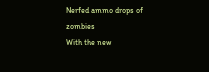Nerfed ammo drops of zombies
With the new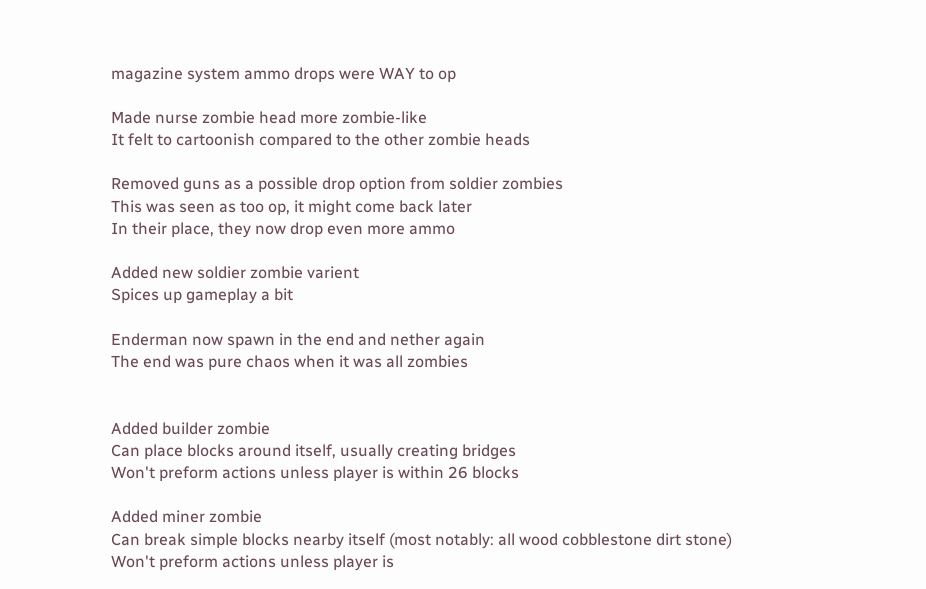magazine system ammo drops were WAY to op

Made nurse zombie head more zombie-like
It felt to cartoonish compared to the other zombie heads

Removed guns as a possible drop option from soldier zombies
This was seen as too op, it might come back later
In their place, they now drop even more ammo

Added new soldier zombie varient
Spices up gameplay a bit

Enderman now spawn in the end and nether again
The end was pure chaos when it was all zombies


Added builder zombie
Can place blocks around itself, usually creating bridges
Won't preform actions unless player is within 26 blocks

Added miner zombie
Can break simple blocks nearby itself (most notably: all wood cobblestone dirt stone)
Won't preform actions unless player is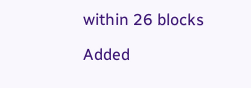within 26 blocks

Added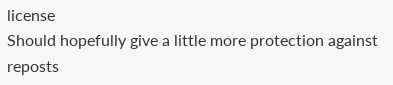license
Should hopefully give a little more protection against reposts